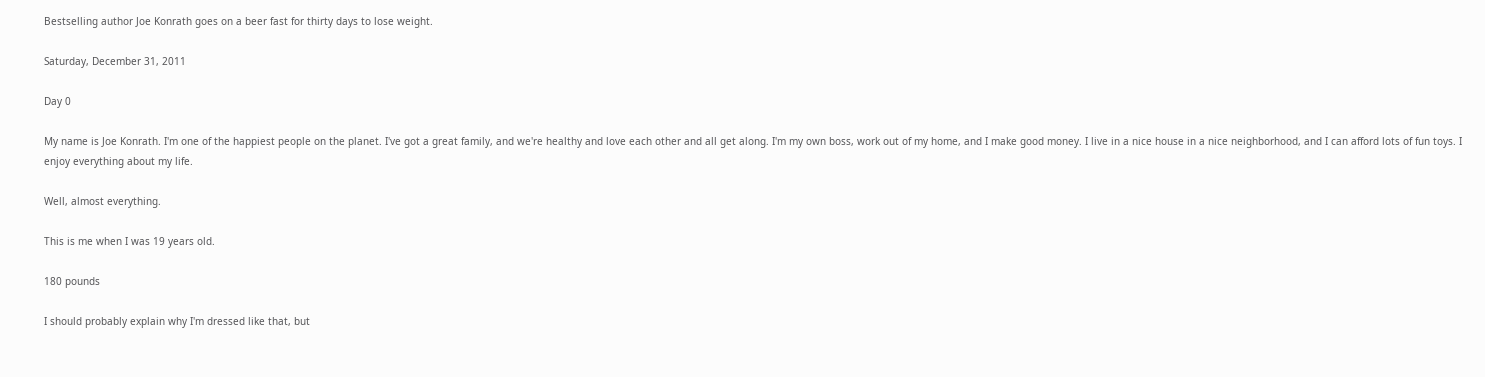Bestselling author Joe Konrath goes on a beer fast for thirty days to lose weight.

Saturday, December 31, 2011

Day 0

My name is Joe Konrath. I'm one of the happiest people on the planet. I've got a great family, and we're healthy and love each other and all get along. I'm my own boss, work out of my home, and I make good money. I live in a nice house in a nice neighborhood, and I can afford lots of fun toys. I enjoy everything about my life.

Well, almost everything.

This is me when I was 19 years old.

180 pounds

I should probably explain why I'm dressed like that, but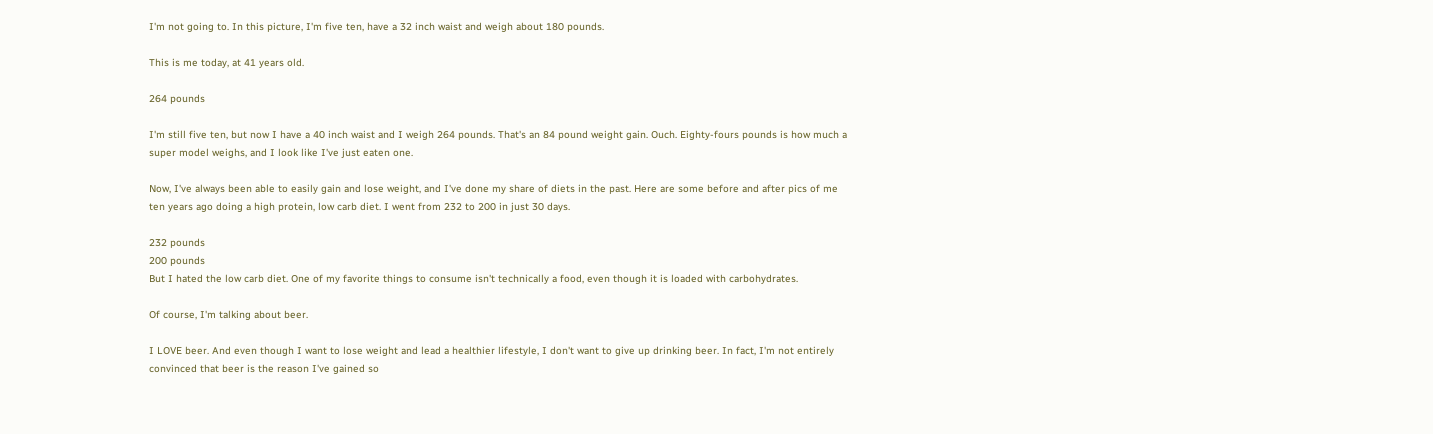I'm not going to. In this picture, I'm five ten, have a 32 inch waist and weigh about 180 pounds.

This is me today, at 41 years old.

264 pounds

I'm still five ten, but now I have a 40 inch waist and I weigh 264 pounds. That's an 84 pound weight gain. Ouch. Eighty-fours pounds is how much a super model weighs, and I look like I've just eaten one.

Now, I've always been able to easily gain and lose weight, and I've done my share of diets in the past. Here are some before and after pics of me ten years ago doing a high protein, low carb diet. I went from 232 to 200 in just 30 days.

232 pounds
200 pounds
But I hated the low carb diet. One of my favorite things to consume isn't technically a food, even though it is loaded with carbohydrates.

Of course, I'm talking about beer.

I LOVE beer. And even though I want to lose weight and lead a healthier lifestyle, I don't want to give up drinking beer. In fact, I'm not entirely convinced that beer is the reason I've gained so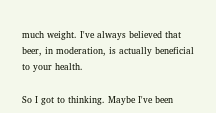much weight. I've always believed that beer, in moderation, is actually beneficial to your health.

So I got to thinking. Maybe I've been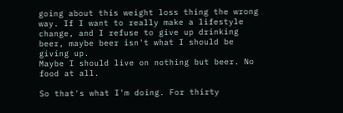going about this weight loss thing the wrong way. If I want to really make a lifestyle change, and I refuse to give up drinking beer, maybe beer isn't what I should be giving up.
Maybe I should live on nothing but beer. No food at all.

So that's what I'm doing. For thirty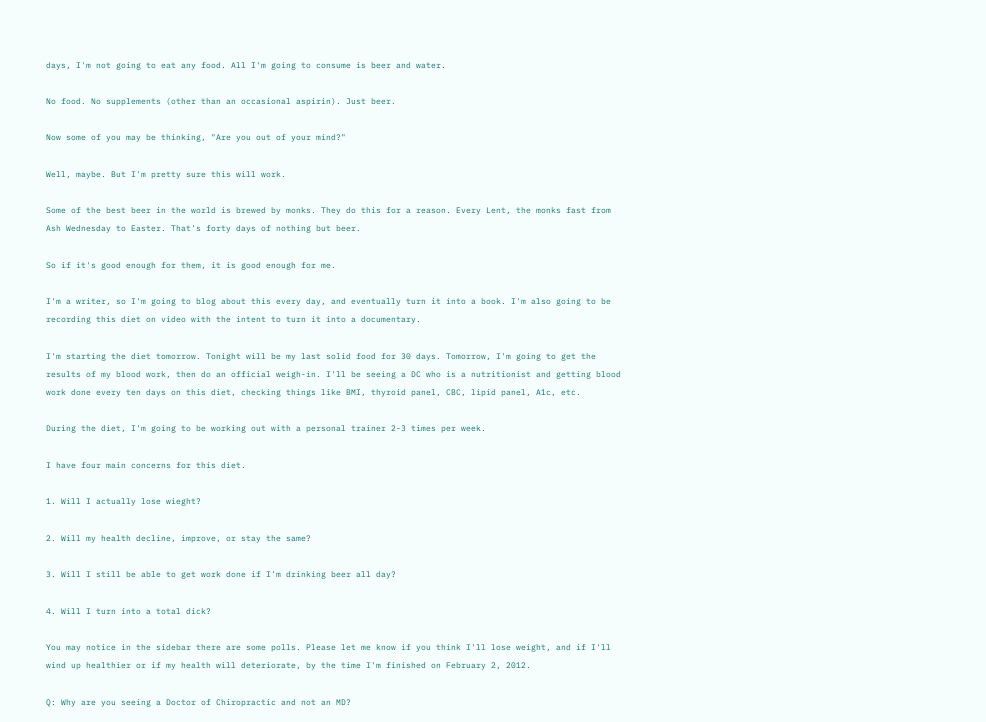days, I'm not going to eat any food. All I'm going to consume is beer and water.

No food. No supplements (other than an occasional aspirin). Just beer.

Now some of you may be thinking, "Are you out of your mind?"

Well, maybe. But I'm pretty sure this will work.

Some of the best beer in the world is brewed by monks. They do this for a reason. Every Lent, the monks fast from Ash Wednesday to Easter. That's forty days of nothing but beer.

So if it's good enough for them, it is good enough for me.

I'm a writer, so I'm going to blog about this every day, and eventually turn it into a book. I'm also going to be recording this diet on video with the intent to turn it into a documentary.

I'm starting the diet tomorrow. Tonight will be my last solid food for 30 days. Tomorrow, I'm going to get the results of my blood work, then do an official weigh-in. I'll be seeing a DC who is a nutritionist and getting blood work done every ten days on this diet, checking things like BMI, thyroid panel, CBC, lipid panel, A1c, etc.

During the diet, I'm going to be working out with a personal trainer 2-3 times per week.

I have four main concerns for this diet.

1. Will I actually lose wieght?

2. Will my health decline, improve, or stay the same?

3. Will I still be able to get work done if I'm drinking beer all day?

4. Will I turn into a total dick?

You may notice in the sidebar there are some polls. Please let me know if you think I'll lose weight, and if I'll wind up healthier or if my health will deteriorate, by the time I'm finished on February 2, 2012.

Q: Why are you seeing a Doctor of Chiropractic and not an MD?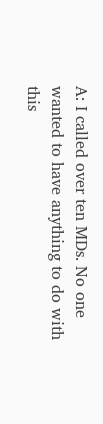A: I called over ten MDs. No one wanted to have anything to do with this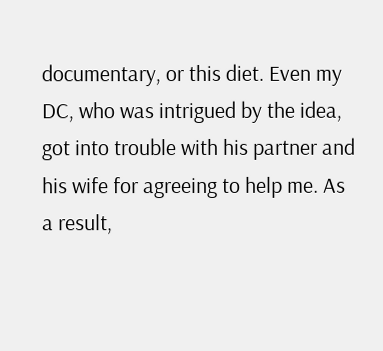documentary, or this diet. Even my DC, who was intrigued by the idea, got into trouble with his partner and his wife for agreeing to help me. As a result,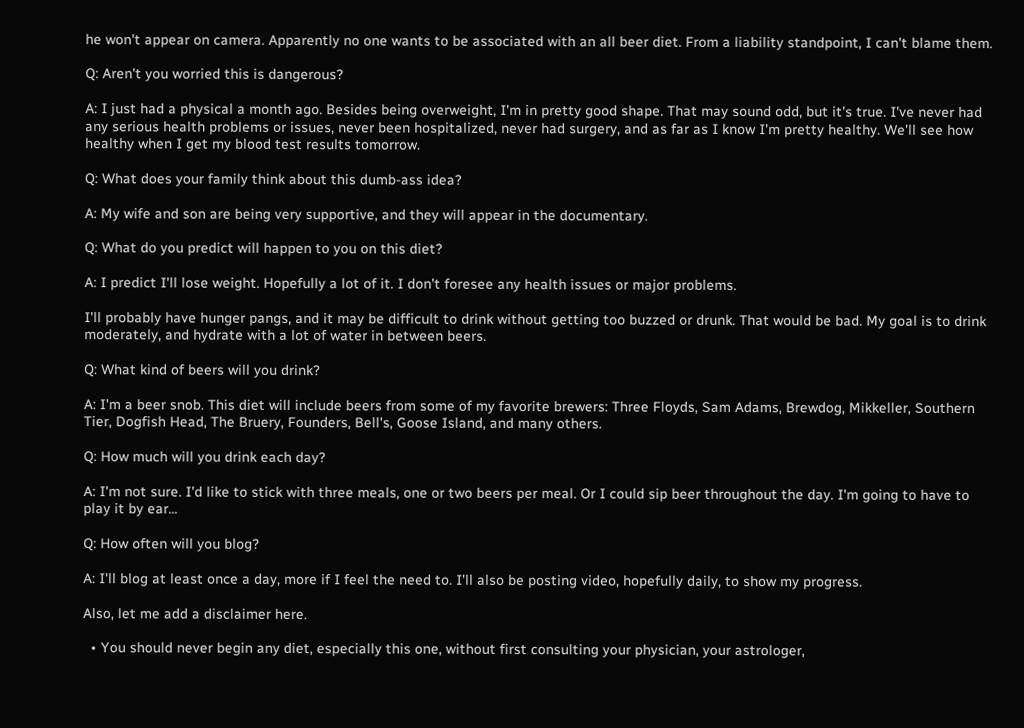he won't appear on camera. Apparently no one wants to be associated with an all beer diet. From a liability standpoint, I can't blame them.

Q: Aren't you worried this is dangerous?

A: I just had a physical a month ago. Besides being overweight, I'm in pretty good shape. That may sound odd, but it's true. I've never had any serious health problems or issues, never been hospitalized, never had surgery, and as far as I know I'm pretty healthy. We'll see how healthy when I get my blood test results tomorrow.

Q: What does your family think about this dumb-ass idea?

A: My wife and son are being very supportive, and they will appear in the documentary.

Q: What do you predict will happen to you on this diet?

A: I predict I'll lose weight. Hopefully a lot of it. I don't foresee any health issues or major problems.

I'll probably have hunger pangs, and it may be difficult to drink without getting too buzzed or drunk. That would be bad. My goal is to drink moderately, and hydrate with a lot of water in between beers.

Q: What kind of beers will you drink?

A: I'm a beer snob. This diet will include beers from some of my favorite brewers: Three Floyds, Sam Adams, Brewdog, Mikkeller, Southern Tier, Dogfish Head, The Bruery, Founders, Bell's, Goose Island, and many others.

Q: How much will you drink each day?

A: I'm not sure. I'd like to stick with three meals, one or two beers per meal. Or I could sip beer throughout the day. I'm going to have to play it by ear...

Q: How often will you blog?

A: I'll blog at least once a day, more if I feel the need to. I'll also be posting video, hopefully daily, to show my progress.

Also, let me add a disclaimer here.

  • You should never begin any diet, especially this one, without first consulting your physician, your astrologer,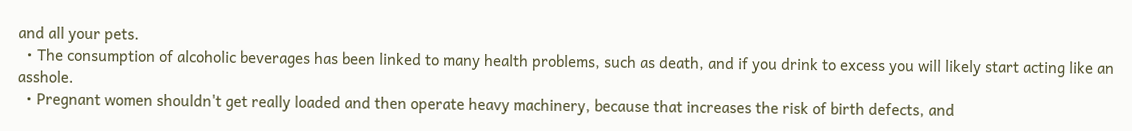and all your pets.
  • The consumption of alcoholic beverages has been linked to many health problems, such as death, and if you drink to excess you will likely start acting like an asshole.
  • Pregnant women shouldn't get really loaded and then operate heavy machinery, because that increases the risk of birth defects, and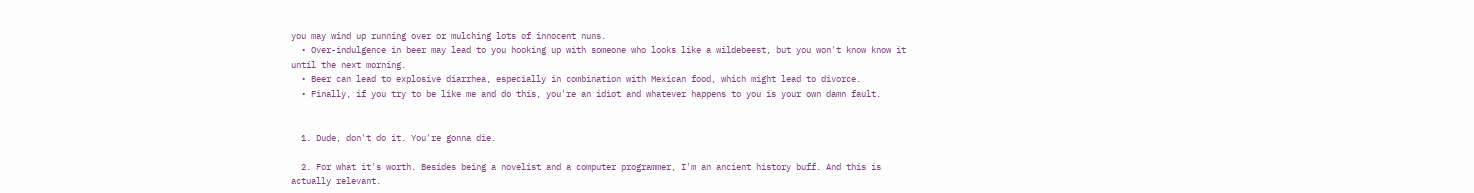you may wind up running over or mulching lots of innocent nuns.
  • Over-indulgence in beer may lead to you hooking up with someone who looks like a wildebeest, but you won't know know it until the next morning.
  • Beer can lead to explosive diarrhea, especially in combination with Mexican food, which might lead to divorce.
  • Finally, if you try to be like me and do this, you're an idiot and whatever happens to you is your own damn fault.


  1. Dude, don't do it. You're gonna die.

  2. For what it's worth. Besides being a novelist and a computer programmer, I'm an ancient history buff. And this is actually relevant.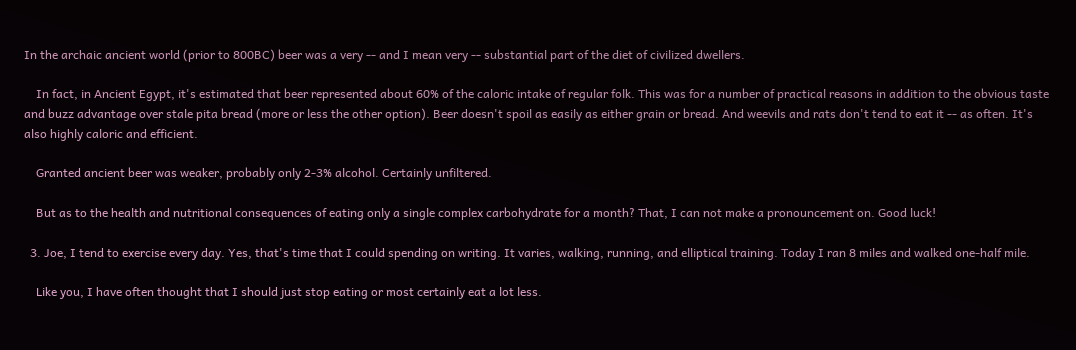In the archaic ancient world (prior to 800BC) beer was a very -- and I mean very -- substantial part of the diet of civilized dwellers.

    In fact, in Ancient Egypt, it's estimated that beer represented about 60% of the caloric intake of regular folk. This was for a number of practical reasons in addition to the obvious taste and buzz advantage over stale pita bread (more or less the other option). Beer doesn't spoil as easily as either grain or bread. And weevils and rats don't tend to eat it -- as often. It's also highly caloric and efficient.

    Granted ancient beer was weaker, probably only 2-3% alcohol. Certainly unfiltered.

    But as to the health and nutritional consequences of eating only a single complex carbohydrate for a month? That, I can not make a pronouncement on. Good luck!

  3. Joe, I tend to exercise every day. Yes, that's time that I could spending on writing. It varies, walking, running, and elliptical training. Today I ran 8 miles and walked one-half mile.

    Like you, I have often thought that I should just stop eating or most certainly eat a lot less.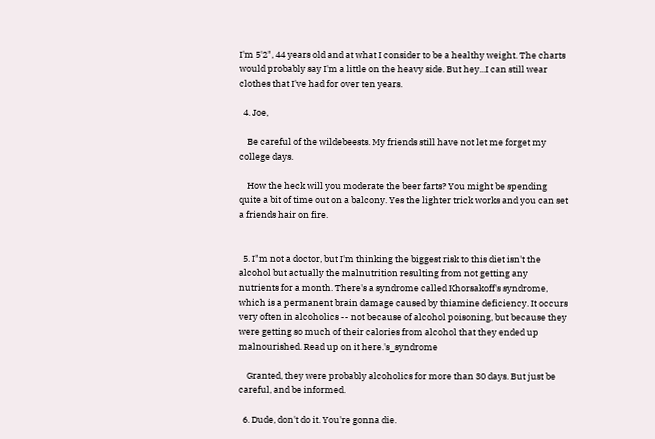I'm 5'2", 44 years old and at what I consider to be a healthy weight. The charts would probably say I'm a little on the heavy side. But hey...I can still wear clothes that I've had for over ten years.

  4. Joe,

    Be careful of the wildebeests. My friends still have not let me forget my college days.

    How the heck will you moderate the beer farts? You might be spending quite a bit of time out on a balcony. Yes the lighter trick works and you can set a friends hair on fire.


  5. I"m not a doctor, but I'm thinking the biggest risk to this diet isn't the alcohol but actually the malnutrition resulting from not getting any nutrients for a month. There's a syndrome called Khorsakoff's syndrome, which is a permanent brain damage caused by thiamine deficiency. It occurs very often in alcoholics -- not because of alcohol poisoning, but because they were getting so much of their calories from alcohol that they ended up malnourished. Read up on it here.'s_syndrome

    Granted, they were probably alcoholics for more than 30 days. But just be careful, and be informed.

  6. Dude, don't do it. You're gonna die.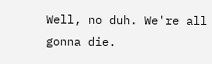Well, no duh. We're all gonna die.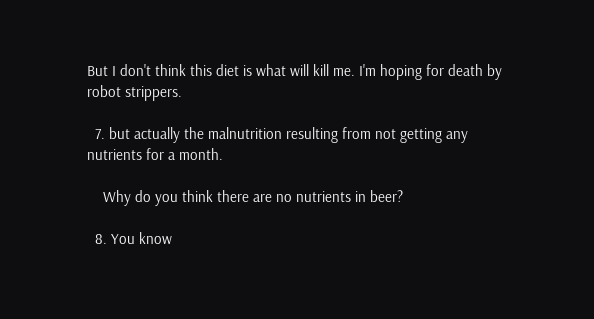But I don't think this diet is what will kill me. I'm hoping for death by robot strippers.

  7. but actually the malnutrition resulting from not getting any nutrients for a month.

    Why do you think there are no nutrients in beer?

  8. You know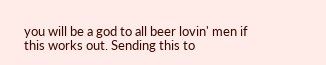you will be a god to all beer lovin' men if this works out. Sending this to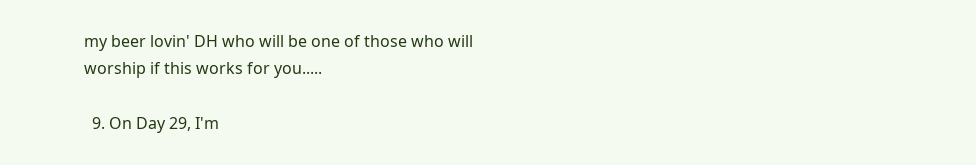my beer lovin' DH who will be one of those who will worship if this works for you.....

  9. On Day 29, I'm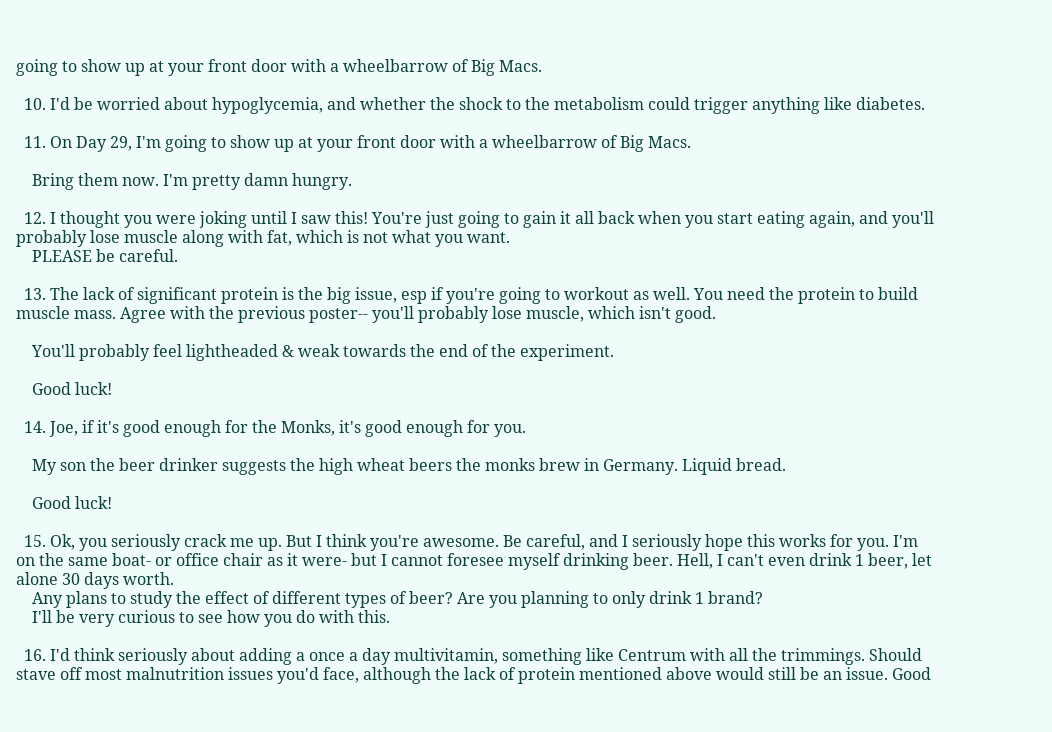going to show up at your front door with a wheelbarrow of Big Macs.

  10. I'd be worried about hypoglycemia, and whether the shock to the metabolism could trigger anything like diabetes.

  11. On Day 29, I'm going to show up at your front door with a wheelbarrow of Big Macs.

    Bring them now. I'm pretty damn hungry.

  12. I thought you were joking until I saw this! You're just going to gain it all back when you start eating again, and you'll probably lose muscle along with fat, which is not what you want.
    PLEASE be careful.

  13. The lack of significant protein is the big issue, esp if you're going to workout as well. You need the protein to build muscle mass. Agree with the previous poster-- you'll probably lose muscle, which isn't good.

    You'll probably feel lightheaded & weak towards the end of the experiment.

    Good luck!

  14. Joe, if it's good enough for the Monks, it's good enough for you.

    My son the beer drinker suggests the high wheat beers the monks brew in Germany. Liquid bread.

    Good luck!

  15. Ok, you seriously crack me up. But I think you're awesome. Be careful, and I seriously hope this works for you. I'm on the same boat- or office chair as it were- but I cannot foresee myself drinking beer. Hell, I can't even drink 1 beer, let alone 30 days worth.
    Any plans to study the effect of different types of beer? Are you planning to only drink 1 brand?
    I'll be very curious to see how you do with this.

  16. I'd think seriously about adding a once a day multivitamin, something like Centrum with all the trimmings. Should stave off most malnutrition issues you'd face, although the lack of protein mentioned above would still be an issue. Good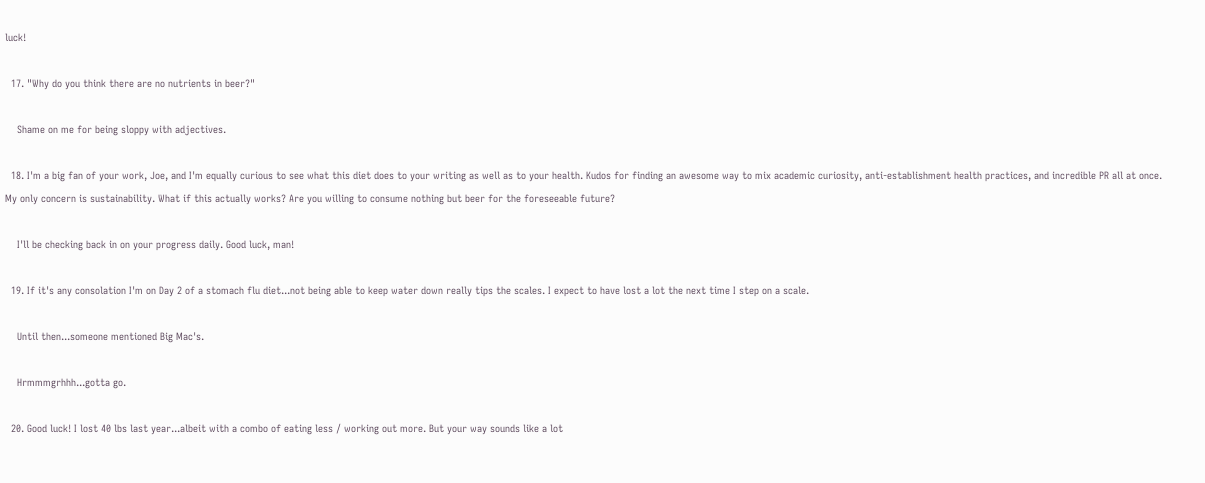luck!

  17. "Why do you think there are no nutrients in beer?"

    Shame on me for being sloppy with adjectives.

  18. I'm a big fan of your work, Joe, and I'm equally curious to see what this diet does to your writing as well as to your health. Kudos for finding an awesome way to mix academic curiosity, anti-establishment health practices, and incredible PR all at once. My only concern is sustainability. What if this actually works? Are you willing to consume nothing but beer for the foreseeable future?

    I'll be checking back in on your progress daily. Good luck, man!

  19. If it's any consolation I'm on Day 2 of a stomach flu diet...not being able to keep water down really tips the scales. I expect to have lost a lot the next time I step on a scale.

    Until then...someone mentioned Big Mac's.

    Hrmmmgrhhh...gotta go.

  20. Good luck! I lost 40 lbs last year...albeit with a combo of eating less / working out more. But your way sounds like a lot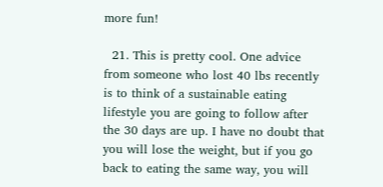more fun!

  21. This is pretty cool. One advice from someone who lost 40 lbs recently is to think of a sustainable eating lifestyle you are going to follow after the 30 days are up. I have no doubt that you will lose the weight, but if you go back to eating the same way, you will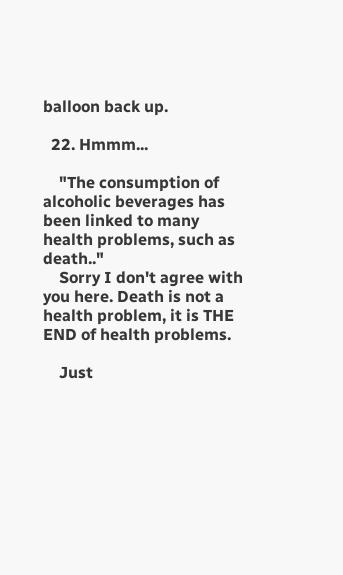balloon back up.

  22. Hmmm...

    "The consumption of alcoholic beverages has been linked to many health problems, such as death.."
    Sorry I don't agree with you here. Death is not a health problem, it is THE END of health problems.

    Just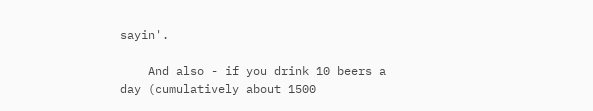sayin'.

    And also - if you drink 10 beers a day (cumulatively about 1500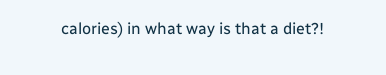calories) in what way is that a diet?!